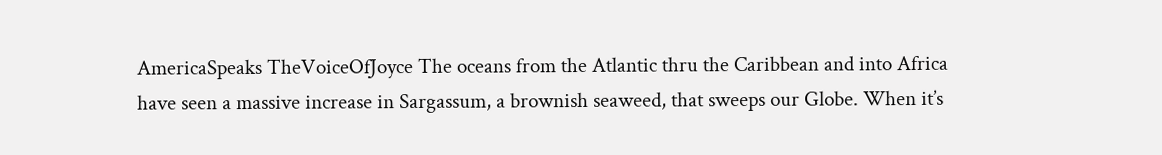AmericaSpeaks TheVoiceOfJoyce The oceans from the Atlantic thru the Caribbean and into Africa have seen a massive increase in Sargassum, a brownish seaweed, that sweeps our Globe. When it’s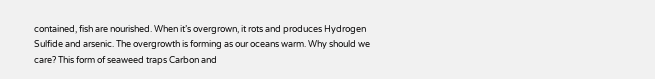contained, fish are nourished. When it’s overgrown, it rots and produces Hydrogen Sulfide and arsenic. The overgrowth is forming as our oceans warm. Why should we care? This form of seaweed traps Carbon and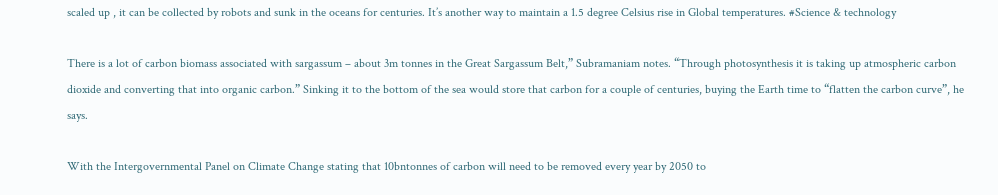scaled up , it can be collected by robots and sunk in the oceans for centuries. It’s another way to maintain a 1.5 degree Celsius rise in Global temperatures. #Science & technology

There is a lot of carbon biomass associated with sargassum – about 3m tonnes in the Great Sargassum Belt,” Subramaniam notes. “Through photosynthesis it is taking up atmospheric carbon dioxide and converting that into organic carbon.” Sinking it to the bottom of the sea would store that carbon for a couple of centuries, buying the Earth time to “flatten the carbon curve”, he says.

With the Intergovernmental Panel on Climate Change stating that 10bntonnes of carbon will need to be removed every year by 2050 to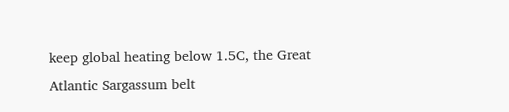keep global heating below 1.5C, the Great Atlantic Sargassum belt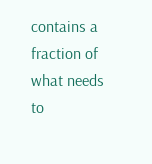contains a fraction of what needs to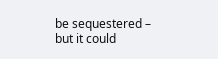be sequestered – but it could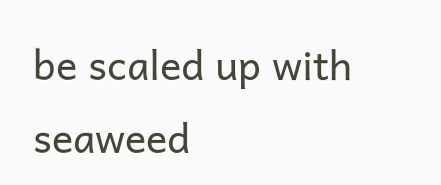be scaled up with seaweed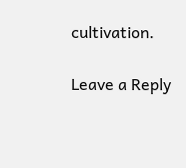cultivation.

Leave a Reply